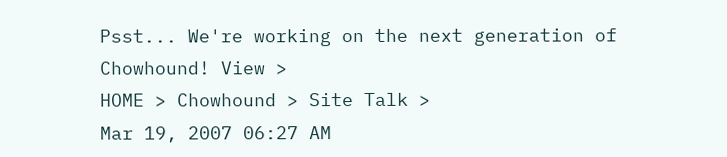Psst... We're working on the next generation of Chowhound! View >
HOME > Chowhound > Site Talk >
Mar 19, 2007 06:27 AM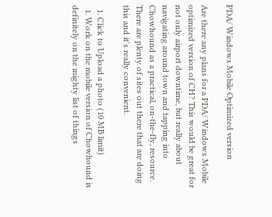PDA/ Windows Mobile Optimized version

Are there any plans for a PDA/ Windows Mobile optimized version of CH? This would be great for not only airport downtime, but really about navigating around town and tapping into Chowhound as a practical, on-the-fly, resource. There are plenty of sites out there that are doing this and it's really convenient.

  1. Click to Upload a photo (10 MB limit)
  1. Work on the mobile version of Chowhound is definitely on the mighty list of things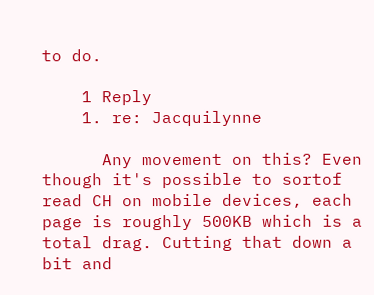to do.

    1 Reply
    1. re: Jacquilynne

      Any movement on this? Even though it's possible to sortof read CH on mobile devices, each page is roughly 500KB which is a total drag. Cutting that down a bit and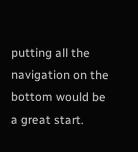putting all the navigation on the bottom would be a great start.